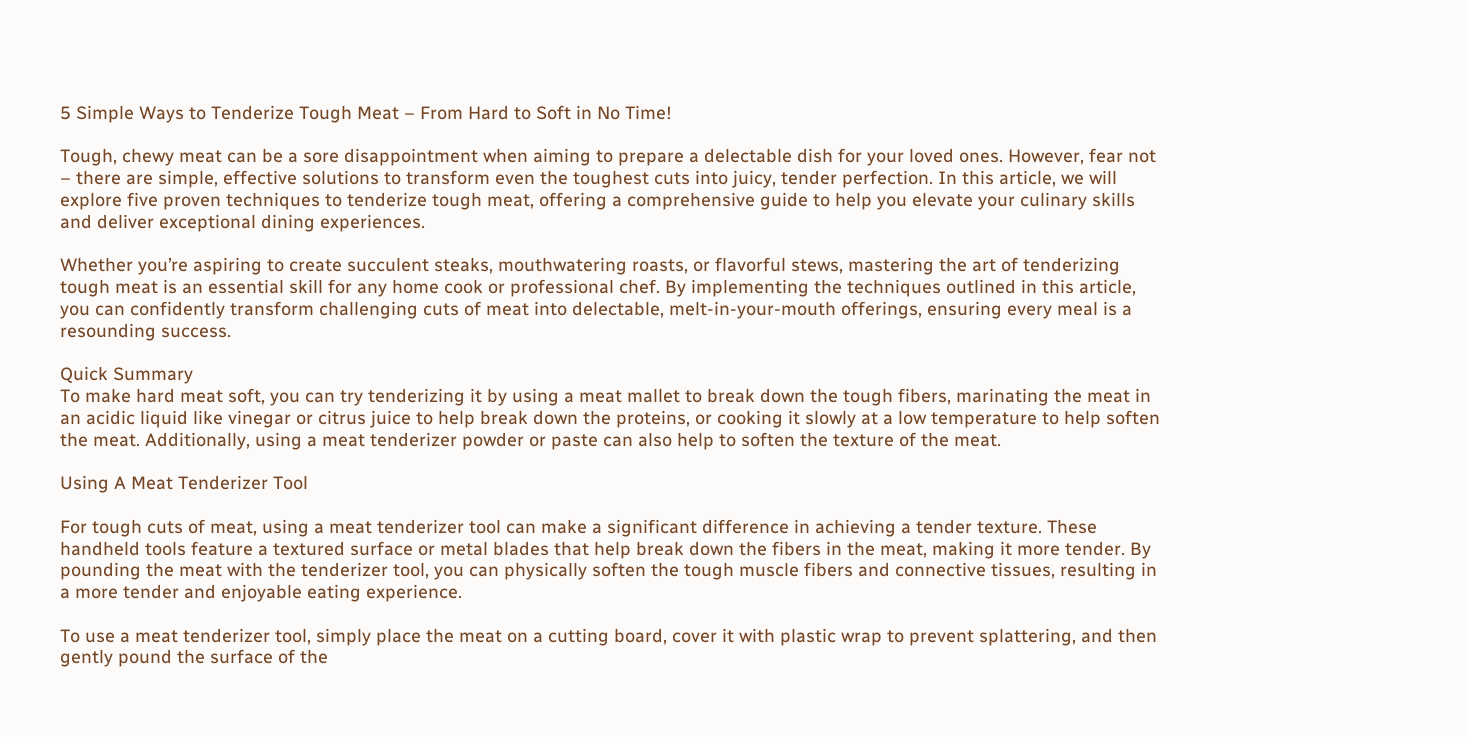5 Simple Ways to Tenderize Tough Meat – From Hard to Soft in No Time!

Tough, chewy meat can be a sore disappointment when aiming to prepare a delectable dish for your loved ones. However, fear not – there are simple, effective solutions to transform even the toughest cuts into juicy, tender perfection. In this article, we will explore five proven techniques to tenderize tough meat, offering a comprehensive guide to help you elevate your culinary skills and deliver exceptional dining experiences.

Whether you’re aspiring to create succulent steaks, mouthwatering roasts, or flavorful stews, mastering the art of tenderizing tough meat is an essential skill for any home cook or professional chef. By implementing the techniques outlined in this article, you can confidently transform challenging cuts of meat into delectable, melt-in-your-mouth offerings, ensuring every meal is a resounding success.

Quick Summary
To make hard meat soft, you can try tenderizing it by using a meat mallet to break down the tough fibers, marinating the meat in an acidic liquid like vinegar or citrus juice to help break down the proteins, or cooking it slowly at a low temperature to help soften the meat. Additionally, using a meat tenderizer powder or paste can also help to soften the texture of the meat.

Using A Meat Tenderizer Tool

For tough cuts of meat, using a meat tenderizer tool can make a significant difference in achieving a tender texture. These handheld tools feature a textured surface or metal blades that help break down the fibers in the meat, making it more tender. By pounding the meat with the tenderizer tool, you can physically soften the tough muscle fibers and connective tissues, resulting in a more tender and enjoyable eating experience.

To use a meat tenderizer tool, simply place the meat on a cutting board, cover it with plastic wrap to prevent splattering, and then gently pound the surface of the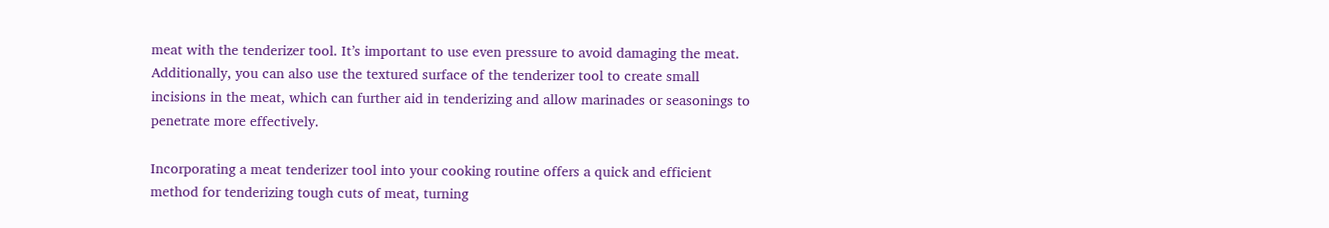meat with the tenderizer tool. It’s important to use even pressure to avoid damaging the meat. Additionally, you can also use the textured surface of the tenderizer tool to create small incisions in the meat, which can further aid in tenderizing and allow marinades or seasonings to penetrate more effectively.

Incorporating a meat tenderizer tool into your cooking routine offers a quick and efficient method for tenderizing tough cuts of meat, turning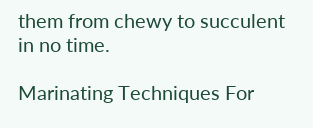them from chewy to succulent in no time.

Marinating Techniques For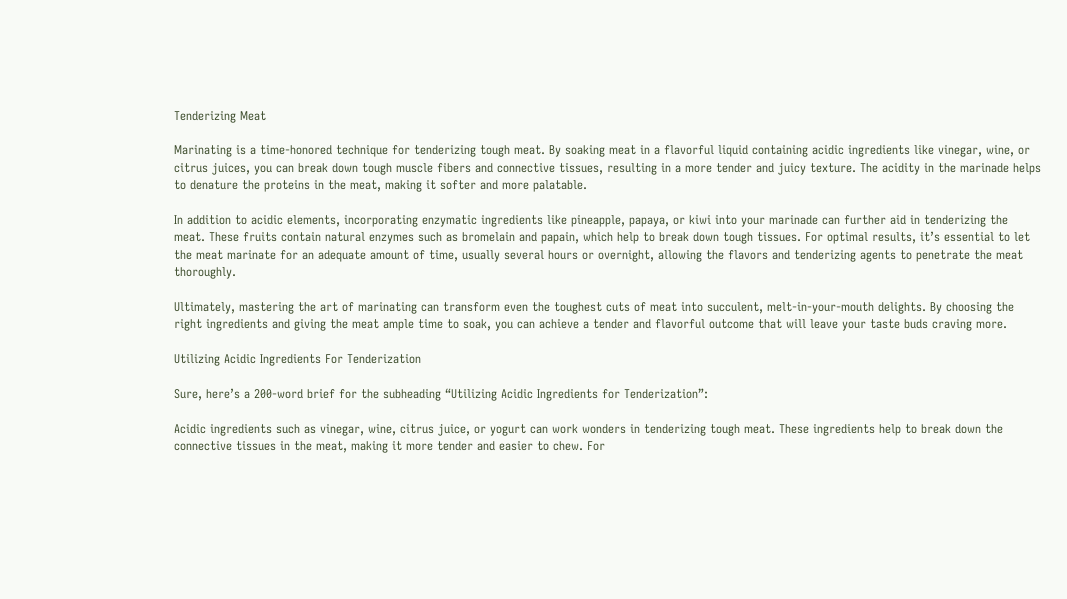Tenderizing Meat

Marinating is a time-honored technique for tenderizing tough meat. By soaking meat in a flavorful liquid containing acidic ingredients like vinegar, wine, or citrus juices, you can break down tough muscle fibers and connective tissues, resulting in a more tender and juicy texture. The acidity in the marinade helps to denature the proteins in the meat, making it softer and more palatable.

In addition to acidic elements, incorporating enzymatic ingredients like pineapple, papaya, or kiwi into your marinade can further aid in tenderizing the meat. These fruits contain natural enzymes such as bromelain and papain, which help to break down tough tissues. For optimal results, it’s essential to let the meat marinate for an adequate amount of time, usually several hours or overnight, allowing the flavors and tenderizing agents to penetrate the meat thoroughly.

Ultimately, mastering the art of marinating can transform even the toughest cuts of meat into succulent, melt-in-your-mouth delights. By choosing the right ingredients and giving the meat ample time to soak, you can achieve a tender and flavorful outcome that will leave your taste buds craving more.

Utilizing Acidic Ingredients For Tenderization

Sure, here’s a 200-word brief for the subheading “Utilizing Acidic Ingredients for Tenderization”:

Acidic ingredients such as vinegar, wine, citrus juice, or yogurt can work wonders in tenderizing tough meat. These ingredients help to break down the connective tissues in the meat, making it more tender and easier to chew. For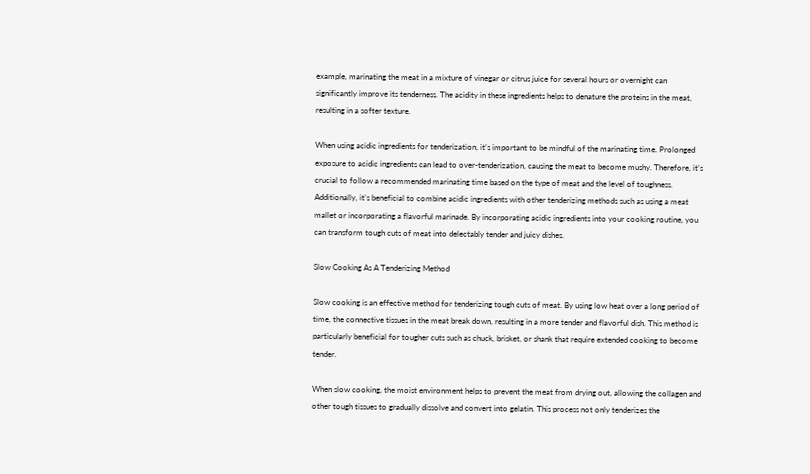example, marinating the meat in a mixture of vinegar or citrus juice for several hours or overnight can significantly improve its tenderness. The acidity in these ingredients helps to denature the proteins in the meat, resulting in a softer texture.

When using acidic ingredients for tenderization, it’s important to be mindful of the marinating time. Prolonged exposure to acidic ingredients can lead to over-tenderization, causing the meat to become mushy. Therefore, it’s crucial to follow a recommended marinating time based on the type of meat and the level of toughness. Additionally, it’s beneficial to combine acidic ingredients with other tenderizing methods such as using a meat mallet or incorporating a flavorful marinade. By incorporating acidic ingredients into your cooking routine, you can transform tough cuts of meat into delectably tender and juicy dishes.

Slow Cooking As A Tenderizing Method

Slow cooking is an effective method for tenderizing tough cuts of meat. By using low heat over a long period of time, the connective tissues in the meat break down, resulting in a more tender and flavorful dish. This method is particularly beneficial for tougher cuts such as chuck, brisket, or shank that require extended cooking to become tender.

When slow cooking, the moist environment helps to prevent the meat from drying out, allowing the collagen and other tough tissues to gradually dissolve and convert into gelatin. This process not only tenderizes the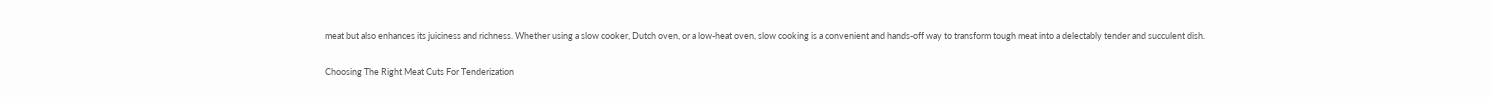meat but also enhances its juiciness and richness. Whether using a slow cooker, Dutch oven, or a low-heat oven, slow cooking is a convenient and hands-off way to transform tough meat into a delectably tender and succulent dish.

Choosing The Right Meat Cuts For Tenderization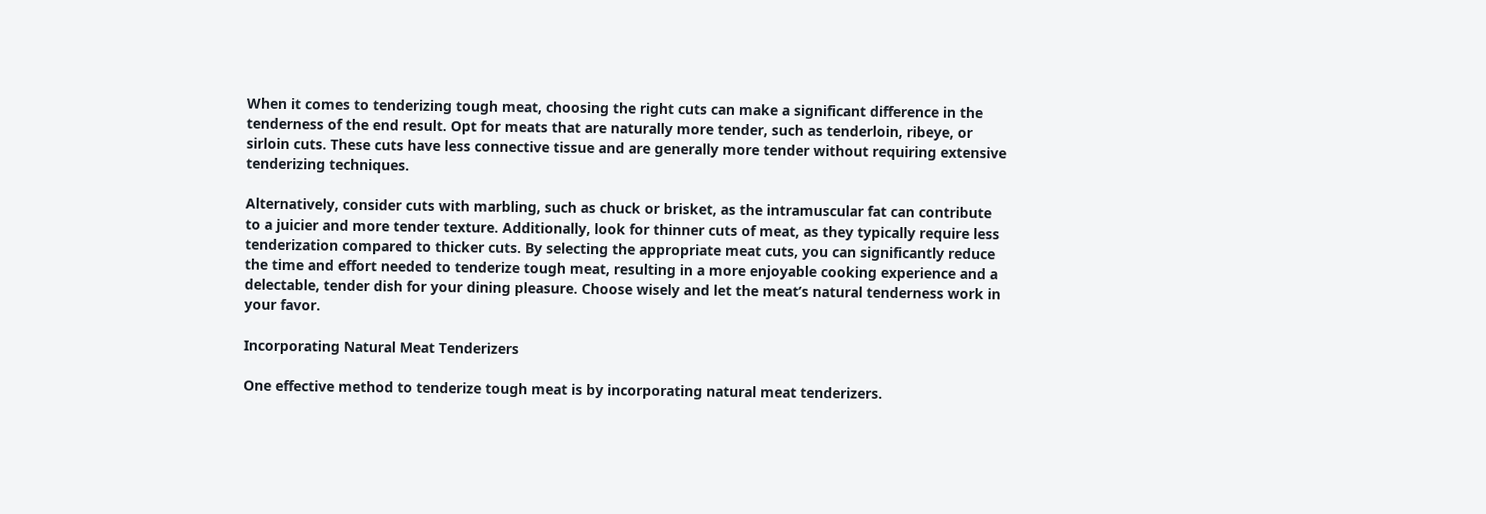When it comes to tenderizing tough meat, choosing the right cuts can make a significant difference in the tenderness of the end result. Opt for meats that are naturally more tender, such as tenderloin, ribeye, or sirloin cuts. These cuts have less connective tissue and are generally more tender without requiring extensive tenderizing techniques.

Alternatively, consider cuts with marbling, such as chuck or brisket, as the intramuscular fat can contribute to a juicier and more tender texture. Additionally, look for thinner cuts of meat, as they typically require less tenderization compared to thicker cuts. By selecting the appropriate meat cuts, you can significantly reduce the time and effort needed to tenderize tough meat, resulting in a more enjoyable cooking experience and a delectable, tender dish for your dining pleasure. Choose wisely and let the meat’s natural tenderness work in your favor.

Incorporating Natural Meat Tenderizers

One effective method to tenderize tough meat is by incorporating natural meat tenderizers.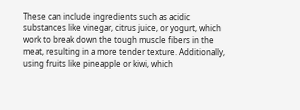These can include ingredients such as acidic substances like vinegar, citrus juice, or yogurt, which work to break down the tough muscle fibers in the meat, resulting in a more tender texture. Additionally, using fruits like pineapple or kiwi, which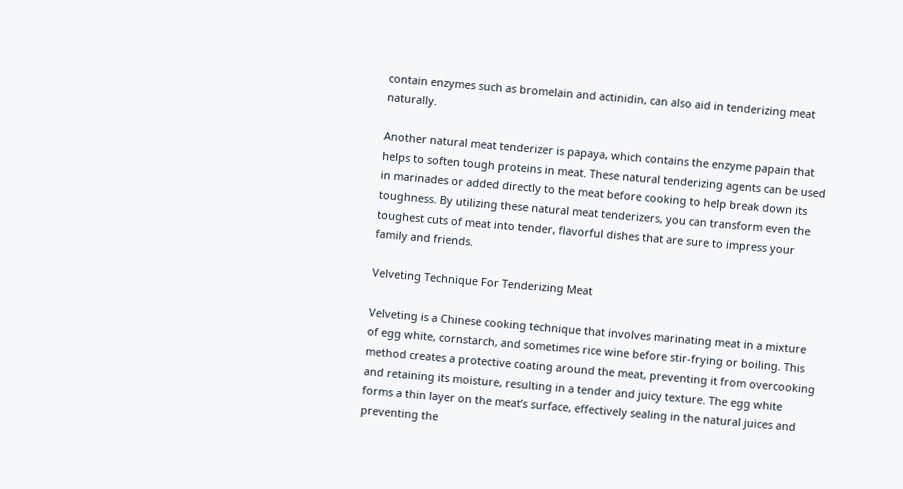contain enzymes such as bromelain and actinidin, can also aid in tenderizing meat naturally.

Another natural meat tenderizer is papaya, which contains the enzyme papain that helps to soften tough proteins in meat. These natural tenderizing agents can be used in marinades or added directly to the meat before cooking to help break down its toughness. By utilizing these natural meat tenderizers, you can transform even the toughest cuts of meat into tender, flavorful dishes that are sure to impress your family and friends.

Velveting Technique For Tenderizing Meat

Velveting is a Chinese cooking technique that involves marinating meat in a mixture of egg white, cornstarch, and sometimes rice wine before stir-frying or boiling. This method creates a protective coating around the meat, preventing it from overcooking and retaining its moisture, resulting in a tender and juicy texture. The egg white forms a thin layer on the meat’s surface, effectively sealing in the natural juices and preventing the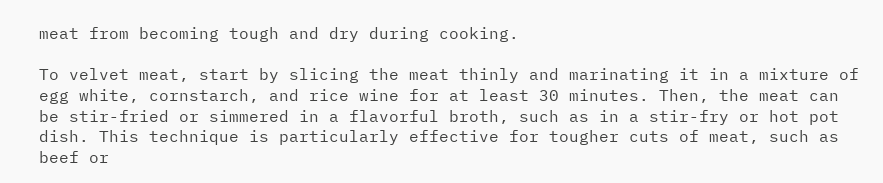meat from becoming tough and dry during cooking.

To velvet meat, start by slicing the meat thinly and marinating it in a mixture of egg white, cornstarch, and rice wine for at least 30 minutes. Then, the meat can be stir-fried or simmered in a flavorful broth, such as in a stir-fry or hot pot dish. This technique is particularly effective for tougher cuts of meat, such as beef or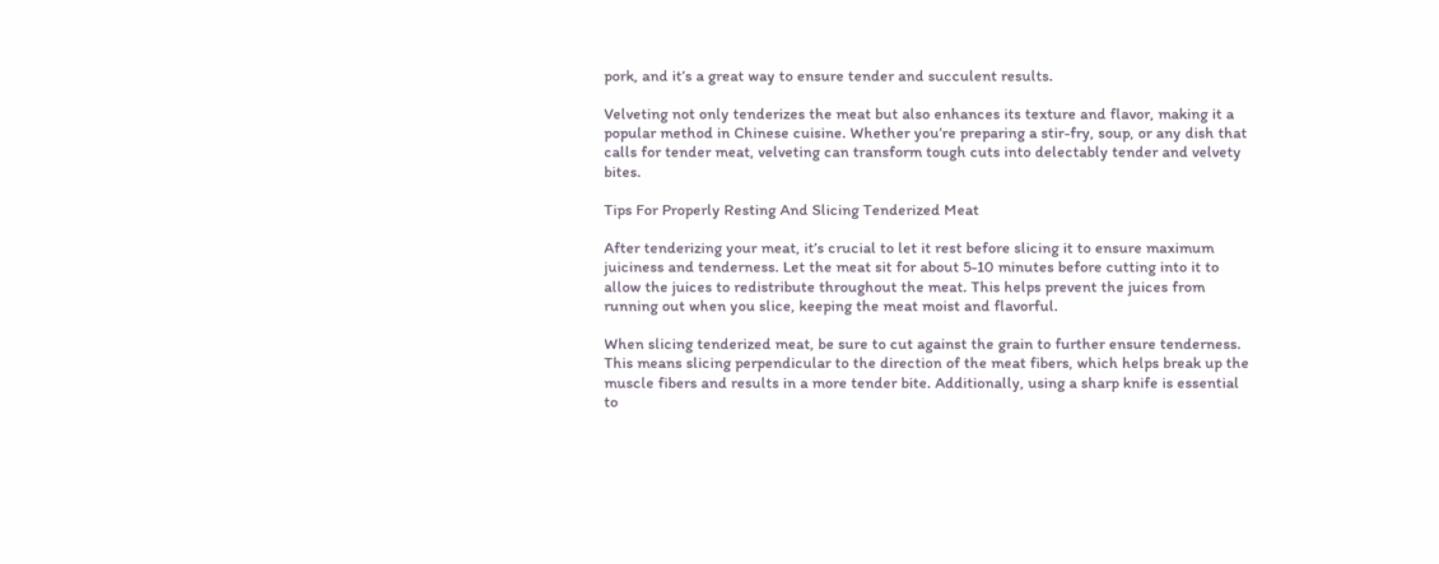pork, and it’s a great way to ensure tender and succulent results.

Velveting not only tenderizes the meat but also enhances its texture and flavor, making it a popular method in Chinese cuisine. Whether you’re preparing a stir-fry, soup, or any dish that calls for tender meat, velveting can transform tough cuts into delectably tender and velvety bites.

Tips For Properly Resting And Slicing Tenderized Meat

After tenderizing your meat, it’s crucial to let it rest before slicing it to ensure maximum juiciness and tenderness. Let the meat sit for about 5-10 minutes before cutting into it to allow the juices to redistribute throughout the meat. This helps prevent the juices from running out when you slice, keeping the meat moist and flavorful.

When slicing tenderized meat, be sure to cut against the grain to further ensure tenderness. This means slicing perpendicular to the direction of the meat fibers, which helps break up the muscle fibers and results in a more tender bite. Additionally, using a sharp knife is essential to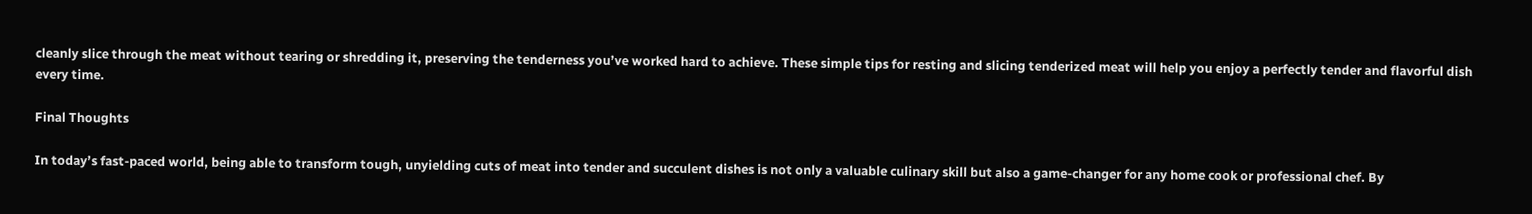cleanly slice through the meat without tearing or shredding it, preserving the tenderness you’ve worked hard to achieve. These simple tips for resting and slicing tenderized meat will help you enjoy a perfectly tender and flavorful dish every time.

Final Thoughts

In today’s fast-paced world, being able to transform tough, unyielding cuts of meat into tender and succulent dishes is not only a valuable culinary skill but also a game-changer for any home cook or professional chef. By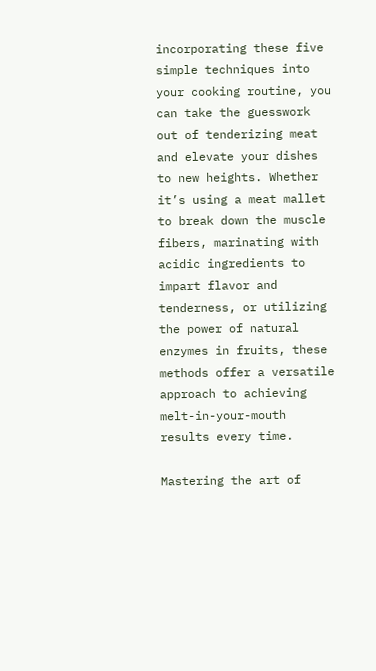incorporating these five simple techniques into your cooking routine, you can take the guesswork out of tenderizing meat and elevate your dishes to new heights. Whether it’s using a meat mallet to break down the muscle fibers, marinating with acidic ingredients to impart flavor and tenderness, or utilizing the power of natural enzymes in fruits, these methods offer a versatile approach to achieving melt-in-your-mouth results every time.

Mastering the art of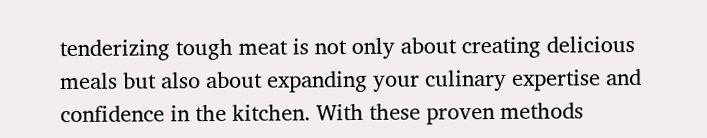tenderizing tough meat is not only about creating delicious meals but also about expanding your culinary expertise and confidence in the kitchen. With these proven methods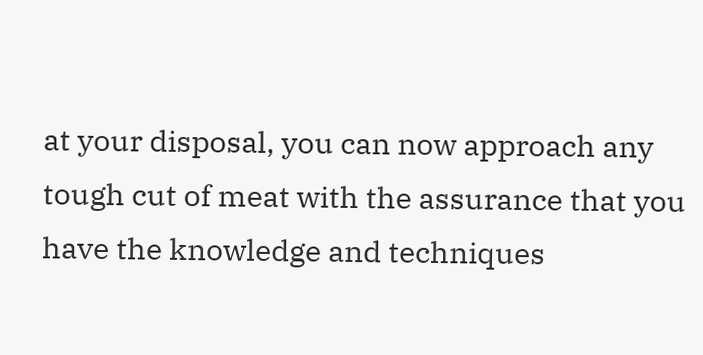at your disposal, you can now approach any tough cut of meat with the assurance that you have the knowledge and techniques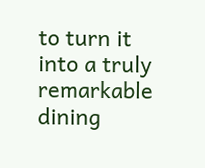to turn it into a truly remarkable dining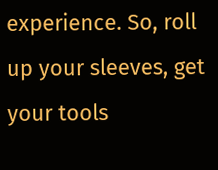experience. So, roll up your sleeves, get your tools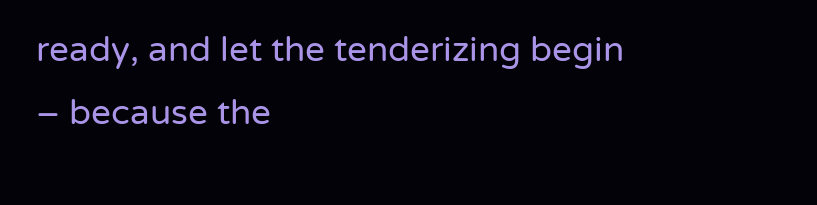ready, and let the tenderizing begin – because the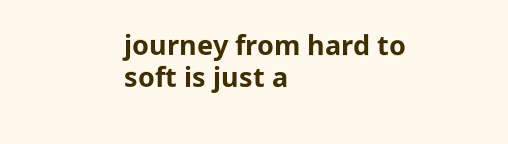journey from hard to soft is just a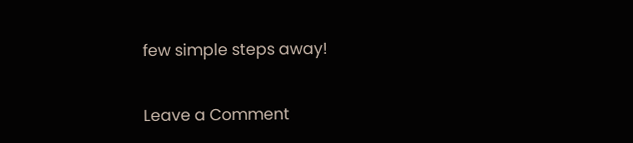few simple steps away!

Leave a Comment